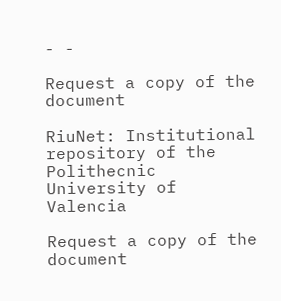- -

Request a copy of the document

RiuNet: Institutional repository of the Polithecnic University of Valencia

Request a copy of the document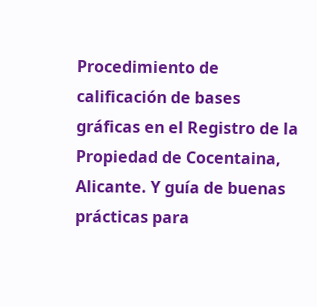Procedimiento de calificación de bases gráficas en el Registro de la Propiedad de Cocentaina, Alicante. Y guía de buenas prácticas para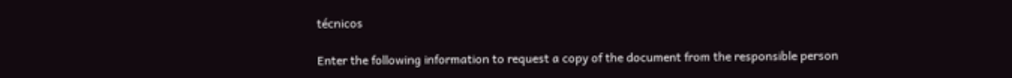técnicos

Enter the following information to request a copy of the document from the responsible person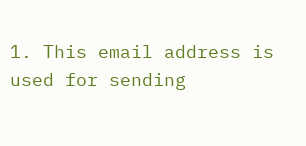1. This email address is used for sending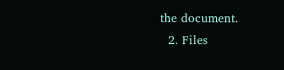the document.
  2. Files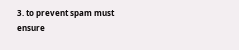3. to prevent spam must ensure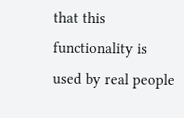that this functionality is used by real people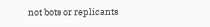not bots or replicants